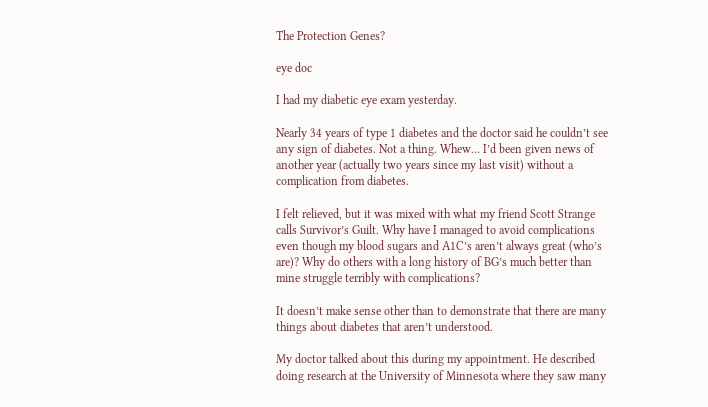The Protection Genes?

eye doc

I had my diabetic eye exam yesterday.

Nearly 34 years of type 1 diabetes and the doctor said he couldn’t see any sign of diabetes. Not a thing. Whew… I’d been given news of another year (actually two years since my last visit) without a complication from diabetes.

I felt relieved, but it was mixed with what my friend Scott Strange calls Survivor’s Guilt. Why have I managed to avoid complications even though my blood sugars and A1C’s aren’t always great (who’s are)? Why do others with a long history of BG’s much better than mine struggle terribly with complications?

It doesn’t make sense other than to demonstrate that there are many things about diabetes that aren’t understood.

My doctor talked about this during my appointment. He described doing research at the University of Minnesota where they saw many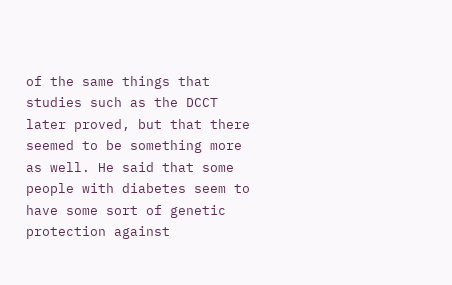of the same things that studies such as the DCCT later proved, but that there seemed to be something more as well. He said that some people with diabetes seem to have some sort of genetic protection against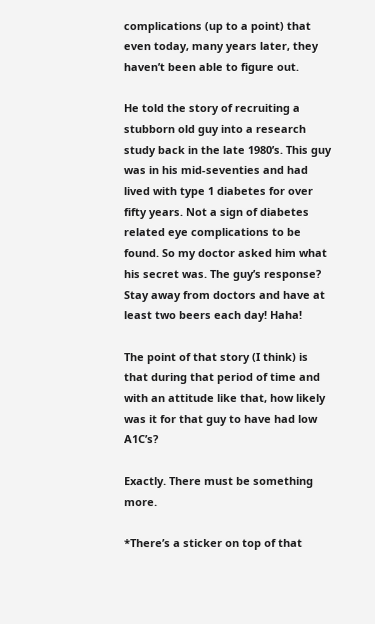complications (up to a point) that even today, many years later, they haven’t been able to figure out.

He told the story of recruiting a stubborn old guy into a research study back in the late 1980’s. This guy was in his mid-seventies and had lived with type 1 diabetes for over fifty years. Not a sign of diabetes related eye complications to be found. So my doctor asked him what his secret was. The guy’s response? Stay away from doctors and have at least two beers each day! Haha!

The point of that story (I think) is that during that period of time and with an attitude like that, how likely was it for that guy to have had low A1C’s?

Exactly. There must be something more.

*There’s a sticker on top of that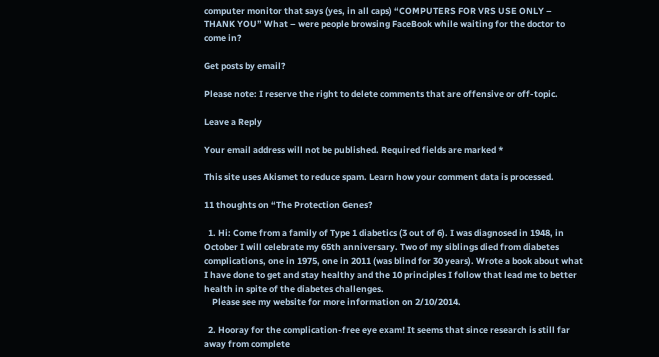computer monitor that says (yes, in all caps) “COMPUTERS FOR VRS USE ONLY – THANK YOU” What – were people browsing FaceBook while waiting for the doctor to come in?

Get posts by email?

Please note: I reserve the right to delete comments that are offensive or off-topic.

Leave a Reply

Your email address will not be published. Required fields are marked *

This site uses Akismet to reduce spam. Learn how your comment data is processed.

11 thoughts on “The Protection Genes?

  1. Hi: Come from a family of Type 1 diabetics (3 out of 6). I was diagnosed in 1948, in October I will celebrate my 65th anniversary. Two of my siblings died from diabetes complications, one in 1975, one in 2011 (was blind for 30 years). Wrote a book about what I have done to get and stay healthy and the 10 principles I follow that lead me to better health in spite of the diabetes challenges.
    Please see my website for more information on 2/10/2014.

  2. Hooray for the complication-free eye exam! It seems that since research is still far away from complete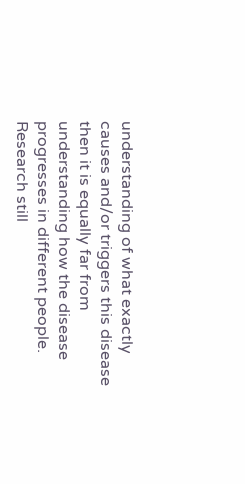understanding of what exactly causes and/or triggers this disease then it is equally far from understanding how the disease progresses in different people. Research still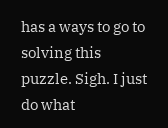has a ways to go to solving this puzzle. Sigh. I just do what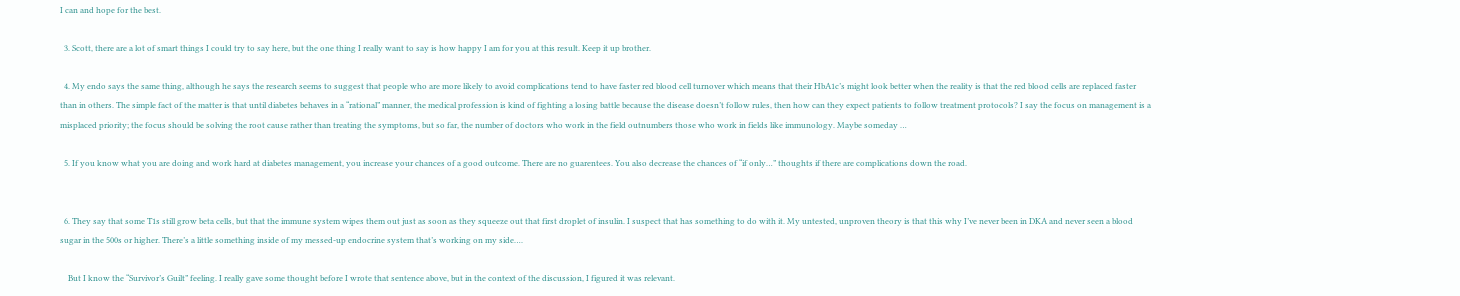I can and hope for the best.

  3. Scott, there are a lot of smart things I could try to say here, but the one thing I really want to say is how happy I am for you at this result. Keep it up brother.

  4. My endo says the same thing, although he says the research seems to suggest that people who are more likely to avoid complications tend to have faster red blood cell turnover which means that their HbA1c’s might look better when the reality is that the red blood cells are replaced faster than in others. The simple fact of the matter is that until diabetes behaves in a “rational” manner, the medical profession is kind of fighting a losing battle because the disease doesn’t follow rules, then how can they expect patients to follow treatment protocols? I say the focus on management is a misplaced priority; the focus should be solving the root cause rather than treating the symptoms, but so far, the number of doctors who work in the field outnumbers those who work in fields like immunology. Maybe someday …

  5. If you know what you are doing and work hard at diabetes management, you increase your chances of a good outcome. There are no guarentees. You also decrease the chances of “if only…” thoughts if there are complications down the road.


  6. They say that some T1s still grow beta cells, but that the immune system wipes them out just as soon as they squeeze out that first droplet of insulin. I suspect that has something to do with it. My untested, unproven theory is that this why I’ve never been in DKA and never seen a blood sugar in the 500s or higher. There’s a little something inside of my messed-up endocrine system that’s working on my side….

    But I know the “Survivor’s Guilt” feeling. I really gave some thought before I wrote that sentence above, but in the context of the discussion, I figured it was relevant.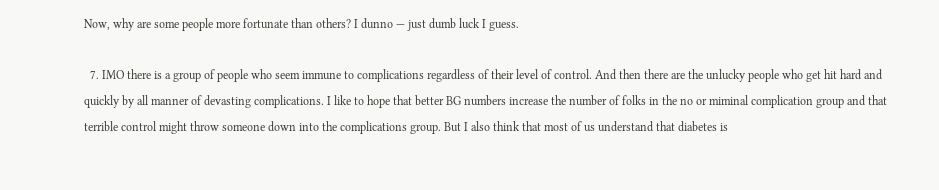Now, why are some people more fortunate than others? I dunno — just dumb luck I guess.

  7. IMO there is a group of people who seem immune to complications regardless of their level of control. And then there are the unlucky people who get hit hard and quickly by all manner of devasting complications. I like to hope that better BG numbers increase the number of folks in the no or miminal complication group and that terrible control might throw someone down into the complications group. But I also think that most of us understand that diabetes is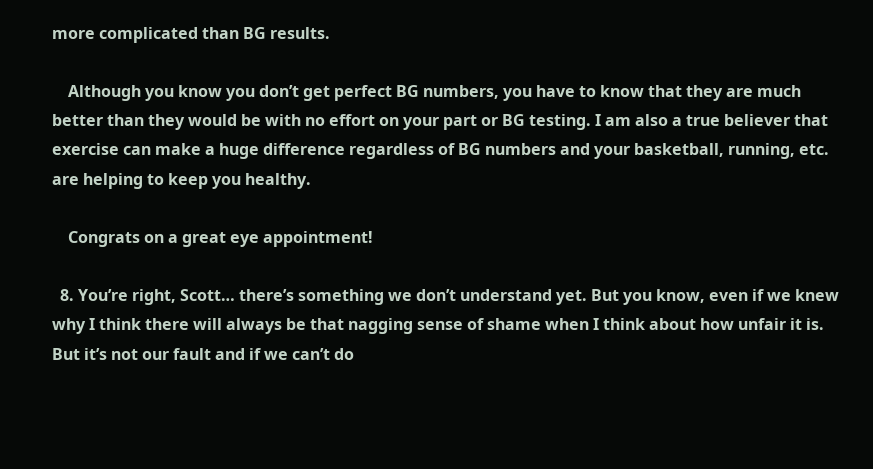more complicated than BG results.

    Although you know you don’t get perfect BG numbers, you have to know that they are much better than they would be with no effort on your part or BG testing. I am also a true believer that exercise can make a huge difference regardless of BG numbers and your basketball, running, etc. are helping to keep you healthy.

    Congrats on a great eye appointment!

  8. You’re right, Scott… there’s something we don’t understand yet. But you know, even if we knew why I think there will always be that nagging sense of shame when I think about how unfair it is. But it’s not our fault and if we can’t do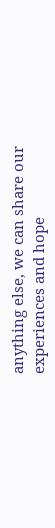anything else, we can share our experiences and hope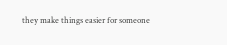they make things easier for someone